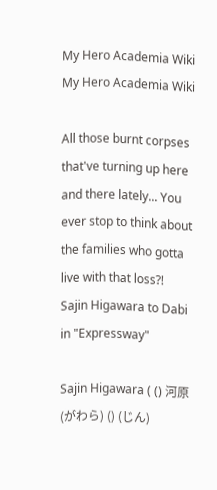My Hero Academia Wiki
My Hero Academia Wiki

All those burnt corpses that've turning up here and there lately... You ever stop to think about the families who gotta live with that loss?!
Sajin Higawara to Dabi in "Expressway"

Sajin Higawara ( () 河原 (がわら) () (じん)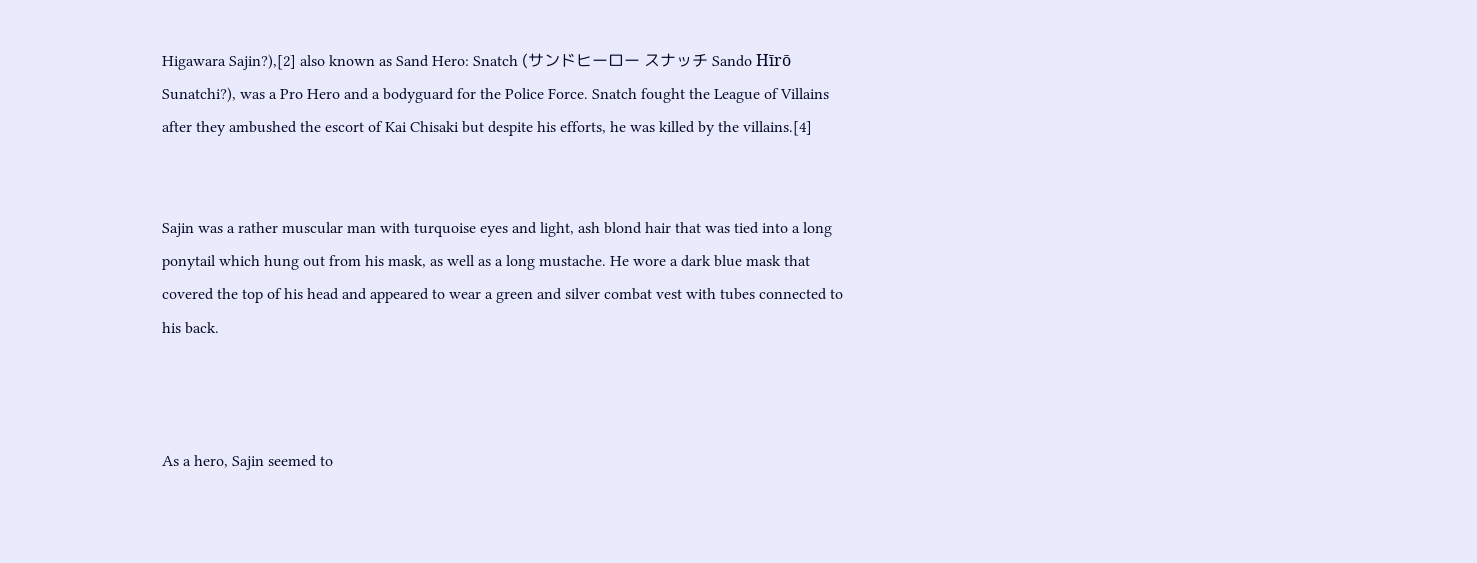Higawara Sajin?),[2] also known as Sand Hero: Snatch (サンドヒーロー スナッチ Sando Hīrō Sunatchi?), was a Pro Hero and a bodyguard for the Police Force. Snatch fought the League of Villains after they ambushed the escort of Kai Chisaki but despite his efforts, he was killed by the villains.[4]


Sajin was a rather muscular man with turquoise eyes and light, ash blond hair that was tied into a long ponytail which hung out from his mask, as well as a long mustache. He wore a dark blue mask that covered the top of his head and appeared to wear a green and silver combat vest with tubes connected to his back.



As a hero, Sajin seemed to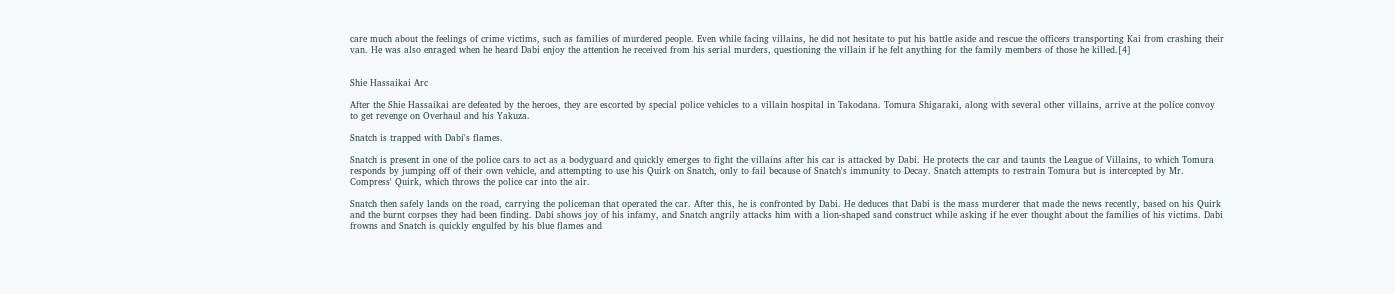care much about the feelings of crime victims, such as families of murdered people. Even while facing villains, he did not hesitate to put his battle aside and rescue the officers transporting Kai from crashing their van. He was also enraged when he heard Dabi enjoy the attention he received from his serial murders, questioning the villain if he felt anything for the family members of those he killed.[4]


Shie Hassaikai Arc

After the Shie Hassaikai are defeated by the heroes, they are escorted by special police vehicles to a villain hospital in Takodana. Tomura Shigaraki, along with several other villains, arrive at the police convoy to get revenge on Overhaul and his Yakuza.

Snatch is trapped with Dabi's flames.

Snatch is present in one of the police cars to act as a bodyguard and quickly emerges to fight the villains after his car is attacked by Dabi. He protects the car and taunts the League of Villains, to which Tomura responds by jumping off of their own vehicle, and attempting to use his Quirk on Snatch, only to fail because of Snatch's immunity to Decay. Snatch attempts to restrain Tomura but is intercepted by Mr. Compress' Quirk, which throws the police car into the air.

Snatch then safely lands on the road, carrying the policeman that operated the car. After this, he is confronted by Dabi. He deduces that Dabi is the mass murderer that made the news recently, based on his Quirk and the burnt corpses they had been finding. Dabi shows joy of his infamy, and Snatch angrily attacks him with a lion-shaped sand construct while asking if he ever thought about the families of his victims. Dabi frowns and Snatch is quickly engulfed by his blue flames and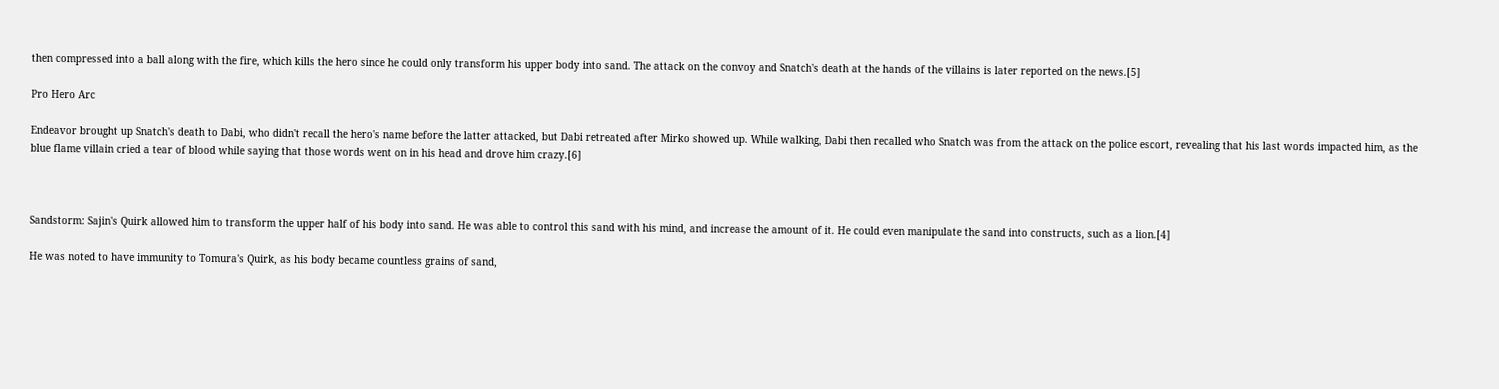then compressed into a ball along with the fire, which kills the hero since he could only transform his upper body into sand. The attack on the convoy and Snatch's death at the hands of the villains is later reported on the news.[5]

Pro Hero Arc

Endeavor brought up Snatch's death to Dabi, who didn't recall the hero's name before the latter attacked, but Dabi retreated after Mirko showed up. While walking, Dabi then recalled who Snatch was from the attack on the police escort, revealing that his last words impacted him, as the blue flame villain cried a tear of blood while saying that those words went on in his head and drove him crazy.[6]



Sandstorm: Sajin's Quirk allowed him to transform the upper half of his body into sand. He was able to control this sand with his mind, and increase the amount of it. He could even manipulate the sand into constructs, such as a lion.[4]

He was noted to have immunity to Tomura's Quirk, as his body became countless grains of sand,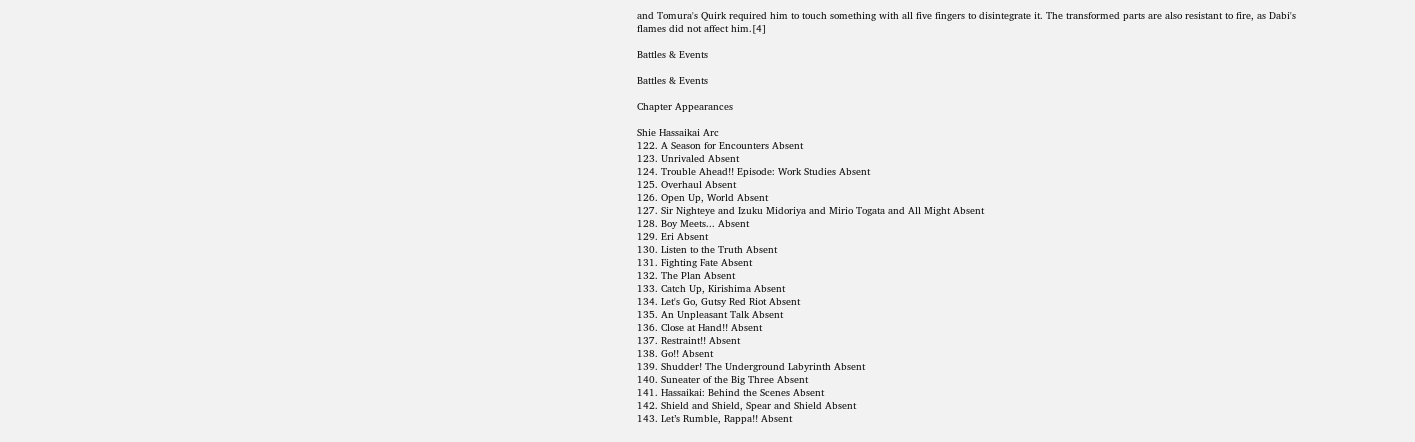and Tomura's Quirk required him to touch something with all five fingers to disintegrate it. The transformed parts are also resistant to fire, as Dabi's flames did not affect him.[4]

Battles & Events

Battles & Events

Chapter Appearances

Shie Hassaikai Arc
122. A Season for Encounters Absent
123. Unrivaled Absent
124. Trouble Ahead!! Episode: Work Studies Absent
125. Overhaul Absent
126. Open Up, World Absent
127. Sir Nighteye and Izuku Midoriya and Mirio Togata and All Might Absent
128. Boy Meets... Absent
129. Eri Absent
130. Listen to the Truth Absent
131. Fighting Fate Absent
132. The Plan Absent
133. Catch Up, Kirishima Absent
134. Let's Go, Gutsy Red Riot Absent
135. An Unpleasant Talk Absent
136. Close at Hand!! Absent
137. Restraint!! Absent
138. Go!! Absent
139. Shudder! The Underground Labyrinth Absent
140. Suneater of the Big Three Absent
141. Hassaikai: Behind the Scenes Absent
142. Shield and Shield, Spear and Shield Absent
143. Let’s Rumble, Rappa!! Absent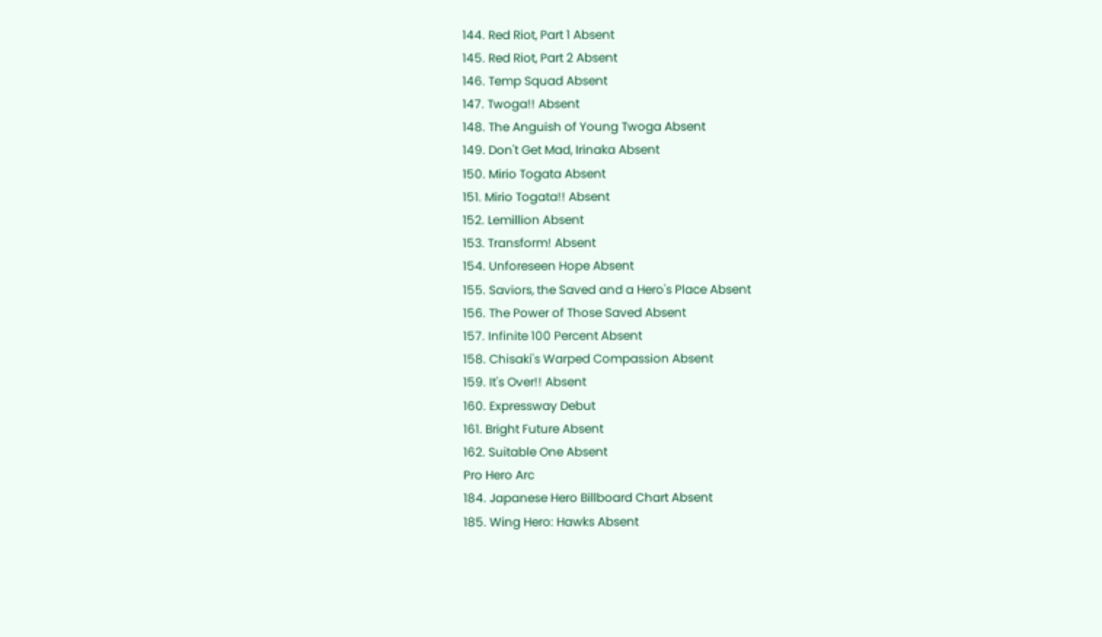144. Red Riot, Part 1 Absent
145. Red Riot, Part 2 Absent
146. Temp Squad Absent
147. Twoga!! Absent
148. The Anguish of Young Twoga Absent
149. Don't Get Mad, Irinaka Absent
150. Mirio Togata Absent
151. Mirio Togata!! Absent
152. Lemillion Absent
153. Transform! Absent
154. Unforeseen Hope Absent
155. Saviors, the Saved and a Hero's Place Absent
156. The Power of Those Saved Absent
157. Infinite 100 Percent Absent
158. Chisaki's Warped Compassion Absent
159. It's Over!! Absent
160. Expressway Debut
161. Bright Future Absent
162. Suitable One Absent
Pro Hero Arc
184. Japanese Hero Billboard Chart Absent
185. Wing Hero: Hawks Absent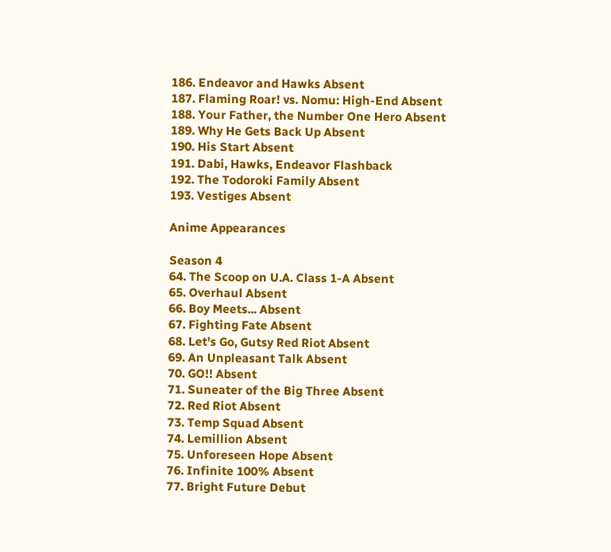186. Endeavor and Hawks Absent
187. Flaming Roar! vs. Nomu: High-End Absent
188. Your Father, the Number One Hero Absent
189. Why He Gets Back Up Absent
190. His Start Absent
191. Dabi, Hawks, Endeavor Flashback
192. The Todoroki Family Absent
193. Vestiges Absent

Anime Appearances

Season 4
64. The Scoop on U.A. Class 1-A Absent
65. Overhaul Absent
66. Boy Meets... Absent
67. Fighting Fate Absent
68. Let's Go, Gutsy Red Riot Absent
69. An Unpleasant Talk Absent
70. GO!! Absent
71. Suneater of the Big Three Absent
72. Red Riot Absent
73. Temp Squad Absent
74. Lemillion Absent
75. Unforeseen Hope Absent
76. Infinite 100% Absent
77. Bright Future Debut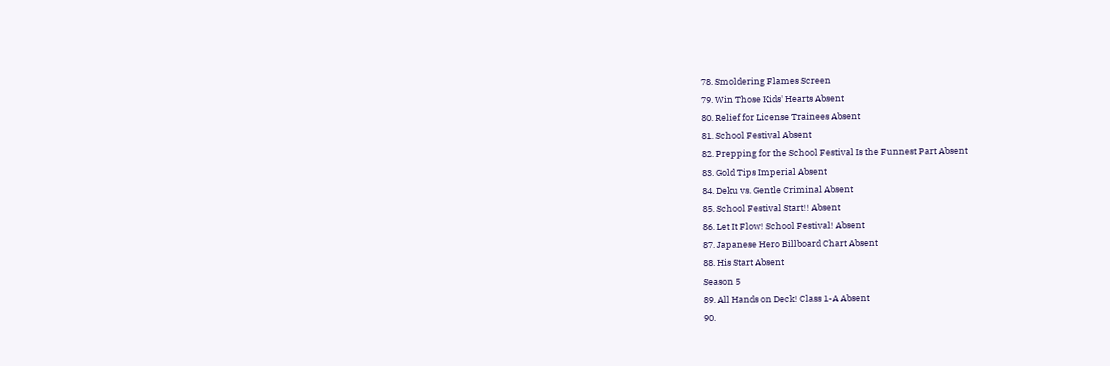78. Smoldering Flames Screen
79. Win Those Kids' Hearts Absent
80. Relief for License Trainees Absent
81. School Festival Absent
82. Prepping for the School Festival Is the Funnest Part Absent
83. Gold Tips Imperial Absent
84. Deku vs. Gentle Criminal Absent
85. School Festival Start!! Absent
86. Let It Flow! School Festival! Absent
87. Japanese Hero Billboard Chart Absent
88. His Start Absent
Season 5
89. All Hands on Deck! Class 1-A Absent
90.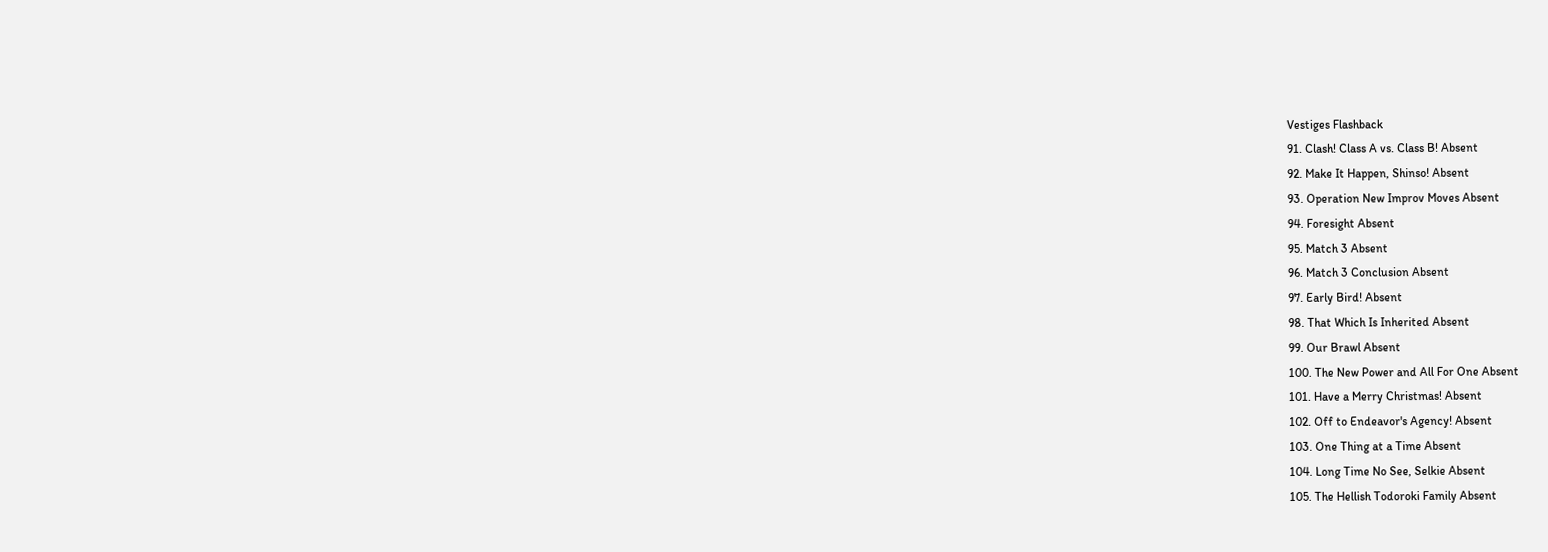Vestiges Flashback
91. Clash! Class A vs. Class B! Absent
92. Make It Happen, Shinso! Absent
93. Operation New Improv Moves Absent
94. Foresight Absent
95. Match 3 Absent
96. Match 3 Conclusion Absent
97. Early Bird! Absent
98. That Which Is Inherited Absent
99. Our Brawl Absent
100. The New Power and All For One Absent
101. Have a Merry Christmas! Absent
102. Off to Endeavor's Agency! Absent
103. One Thing at a Time Absent
104. Long Time No See, Selkie Absent
105. The Hellish Todoroki Family Absent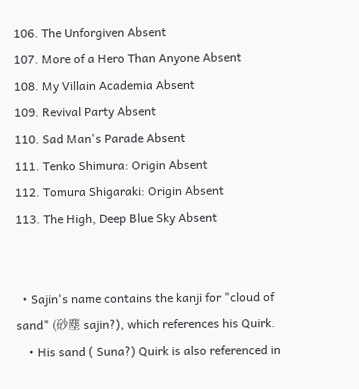106. The Unforgiven Absent
107. More of a Hero Than Anyone Absent
108. My Villain Academia Absent
109. Revival Party Absent
110. Sad Man's Parade Absent
111. Tenko Shimura: Origin Absent
112. Tomura Shigaraki: Origin Absent
113. The High, Deep Blue Sky Absent


  • Sajin's name contains the kanji for "cloud of sand" (砂塵 sajin?), which references his Quirk.
    • His sand ( Suna?) Quirk is also referenced in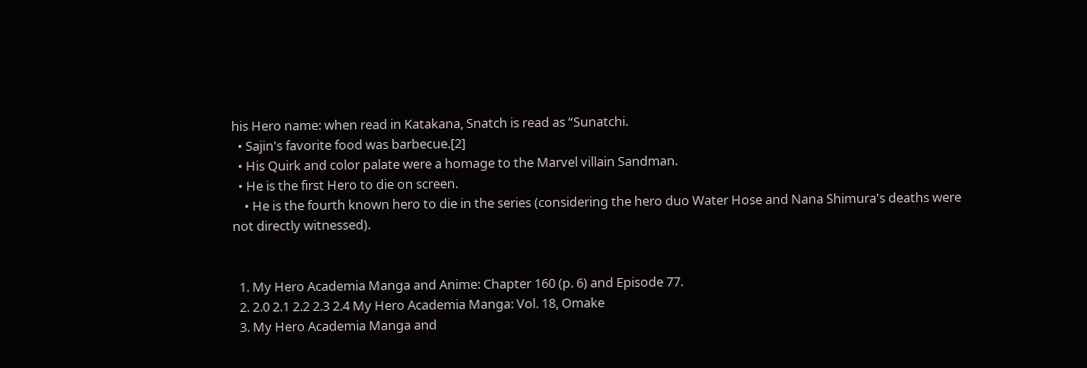his Hero name: when read in Katakana, Snatch is read as “Sunatchi.
  • Sajin's favorite food was barbecue.[2]
  • His Quirk and color palate were a homage to the Marvel villain Sandman.
  • He is the first Hero to die on screen.
    • He is the fourth known hero to die in the series (considering the hero duo Water Hose and Nana Shimura's deaths were not directly witnessed).


  1. My Hero Academia Manga and Anime: Chapter 160 (p. 6) and Episode 77.
  2. 2.0 2.1 2.2 2.3 2.4 My Hero Academia Manga: Vol. 18, Omake
  3. My Hero Academia Manga and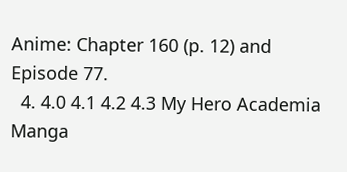Anime: Chapter 160 (p. 12) and Episode 77.
  4. 4.0 4.1 4.2 4.3 My Hero Academia Manga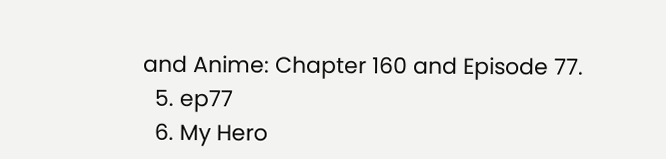and Anime: Chapter 160 and Episode 77.
  5. ep77
  6. My Hero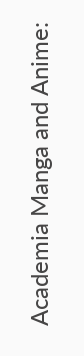Academia Manga and Anime: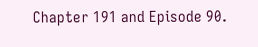Chapter 191 and Episode 90.